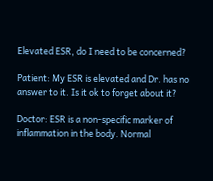Elevated ESR, do I need to be concerned?

Patient: My ESR is elevated and Dr. has no answer to it. Is it ok to forget about it?

Doctor: ESR is a non-specific marker of inflammation in the body. Normal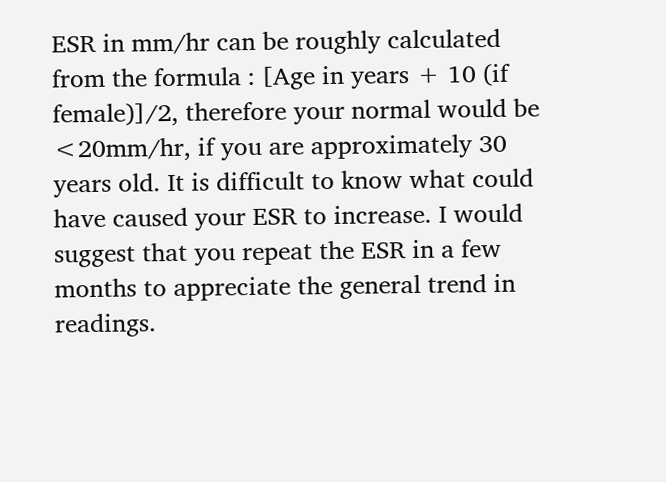ESR in mm/hr can be roughly calculated from the formula : [Age in years + 10 (if female)]/2, therefore your normal would be <20mm/hr, if you are approximately 30 years old. It is difficult to know what could have caused your ESR to increase. I would suggest that you repeat the ESR in a few months to appreciate the general trend in readings.